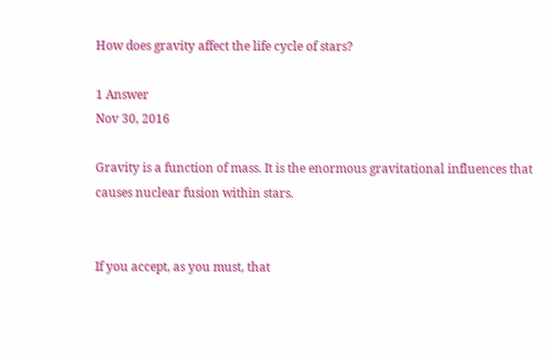How does gravity affect the life cycle of stars?

1 Answer
Nov 30, 2016

Gravity is a function of mass. It is the enormous gravitational influences that causes nuclear fusion within stars.


If you accept, as you must, that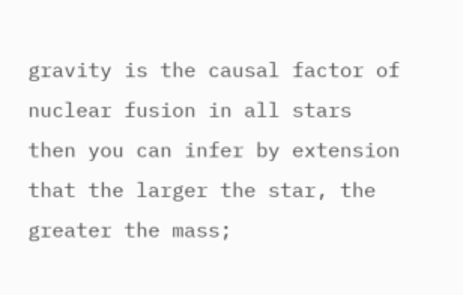gravity is the causal factor of nuclear fusion in all stars then you can infer by extension that the larger the star, the greater the mass;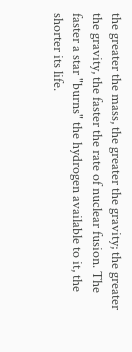the greater the mass, the greater the gravity; the greater the gravity, the faster the rate of nuclear fusion. The faster a star "burns" the hydrogen available to it, the shorter its life.